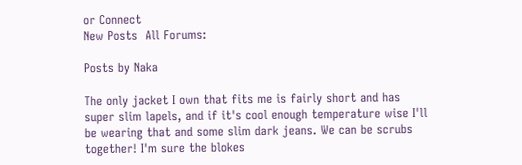or Connect
New Posts  All Forums:

Posts by Naka

The only jacket I own that fits me is fairly short and has super slim lapels, and if it's cool enough temperature wise I'll be wearing that and some slim dark jeans. We can be scrubs together! I'm sure the blokes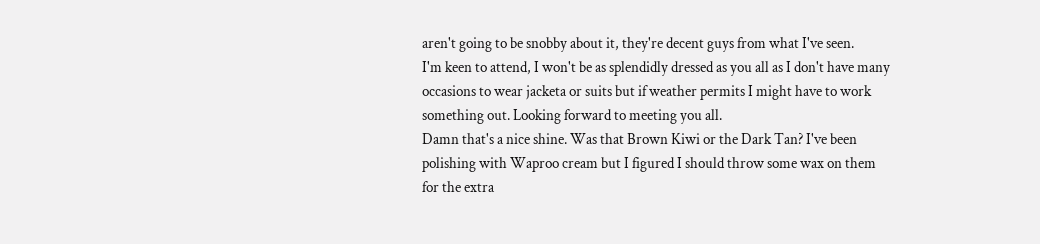aren't going to be snobby about it, they're decent guys from what I've seen.
I'm keen to attend, I won't be as splendidly dressed as you all as I don't have many occasions to wear jacketa or suits but if weather permits I might have to work something out. Looking forward to meeting you all.
Damn that's a nice shine. Was that Brown Kiwi or the Dark Tan? I've been polishing with Waproo cream but I figured I should throw some wax on them for the extra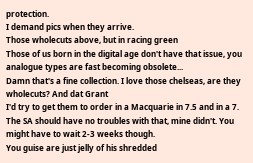protection.
I demand pics when they arrive.
Those wholecuts above, but in racing green
Those of us born in the digital age don't have that issue, you analogue types are fast becoming obsolete...
Damn that's a fine collection. I love those chelseas, are they wholecuts? And dat Grant
I'd try to get them to order in a Macquarie in 7.5 and in a 7. The SA should have no troubles with that, mine didn't. You might have to wait 2-3 weeks though.
You guise are just jelly of his shredded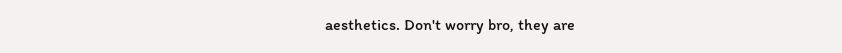aesthetics. Don't worry bro, they are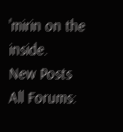'mirin on the inside.
New Posts  All Forums: